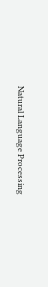Natural Language Processing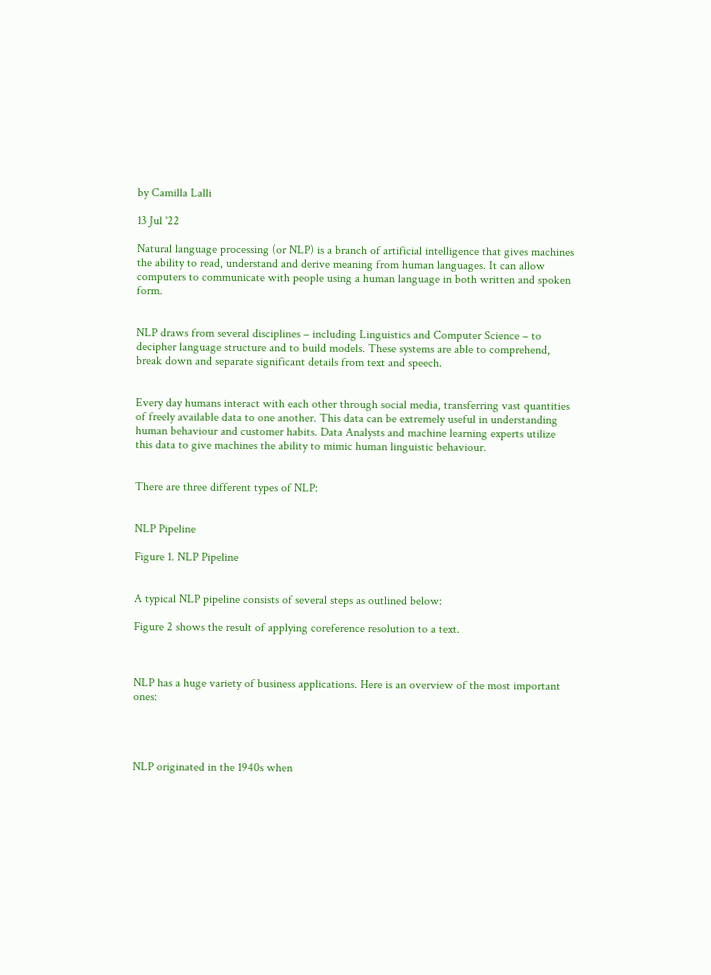by Camilla Lalli

13 Jul '22

Natural language processing (or NLP) is a branch of artificial intelligence that gives machines the ability to read, understand and derive meaning from human languages. It can allow computers to communicate with people using a human language in both written and spoken form.


NLP draws from several disciplines – including Linguistics and Computer Science – to decipher language structure and to build models. These systems are able to comprehend, break down and separate significant details from text and speech.


Every day humans interact with each other through social media, transferring vast quantities of freely available data to one another. This data can be extremely useful in understanding human behaviour and customer habits. Data Analysts and machine learning experts utilize this data to give machines the ability to mimic human linguistic behaviour.


There are three different types of NLP:


NLP Pipeline

Figure 1. NLP Pipeline


A typical NLP pipeline consists of several steps as outlined below:

Figure 2 shows the result of applying coreference resolution to a text.



NLP has a huge variety of business applications. Here is an overview of the most important ones:




NLP originated in the 1940s when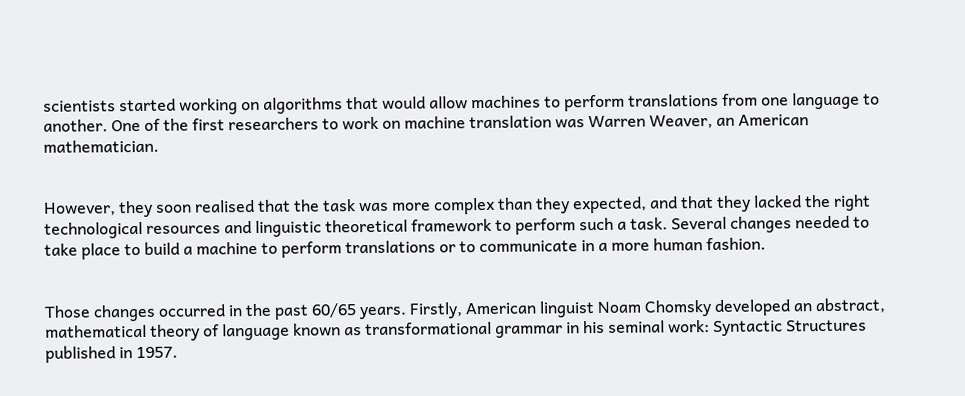scientists started working on algorithms that would allow machines to perform translations from one language to another. One of the first researchers to work on machine translation was Warren Weaver, an American mathematician.


However, they soon realised that the task was more complex than they expected, and that they lacked the right technological resources and linguistic theoretical framework to perform such a task. Several changes needed to take place to build a machine to perform translations or to communicate in a more human fashion.


Those changes occurred in the past 60/65 years. Firstly, American linguist Noam Chomsky developed an abstract, mathematical theory of language known as transformational grammar in his seminal work: Syntactic Structures published in 1957.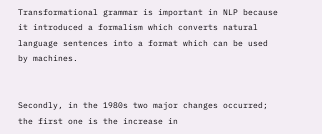Transformational grammar is important in NLP because it introduced a formalism which converts natural language sentences into a format which can be used by machines.


Secondly, in the 1980s two major changes occurred; the first one is the increase in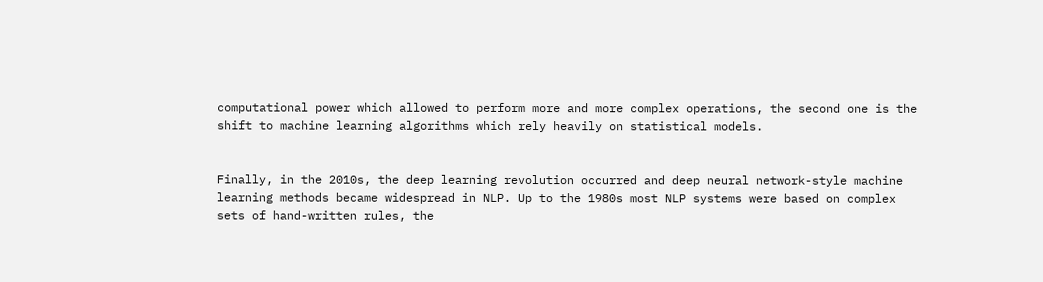computational power which allowed to perform more and more complex operations, the second one is the shift to machine learning algorithms which rely heavily on statistical models.


Finally, in the 2010s, the deep learning revolution occurred and deep neural network-style machine learning methods became widespread in NLP. Up to the 1980s most NLP systems were based on complex sets of hand-written rules, the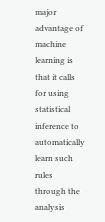major advantage of machine learning is that it calls for using statistical inference to automatically learn such rules through the analysis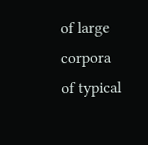of large corpora of typical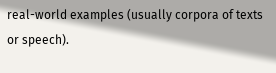real-world examples (usually corpora of texts or speech).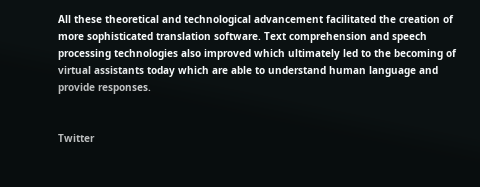All these theoretical and technological advancement facilitated the creation of more sophisticated translation software. Text comprehension and speech processing technologies also improved which ultimately led to the becoming of virtual assistants today which are able to understand human language and provide responses.


Twitter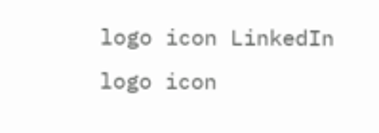logo icon LinkedIn logo icon